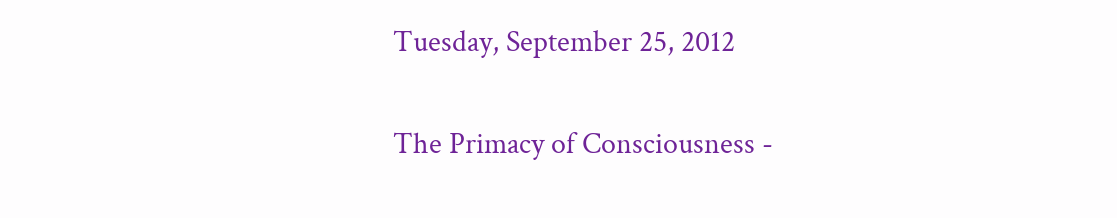Tuesday, September 25, 2012

The Primacy of Consciousness -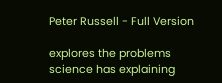Peter Russell - Full Version

explores the problems science has explaining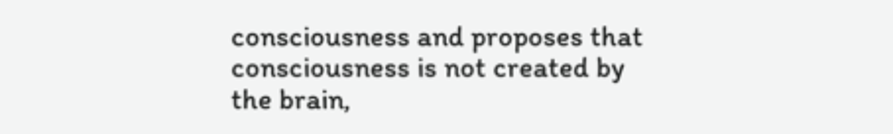consciousness and proposes that consciousness is not created by the brain,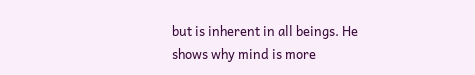but is inherent in all beings. He shows why mind is more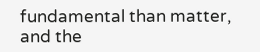fundamental than matter, and the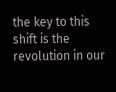the key to this shift is the revolution in our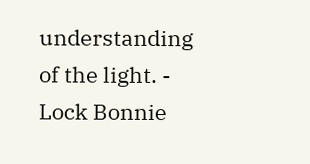understanding of the light. - Lock Bonnie